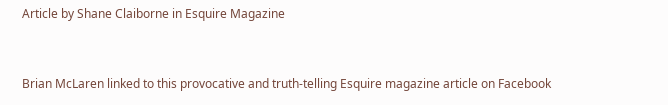Article by Shane Claiborne in Esquire Magazine


Brian McLaren linked to this provocative and truth-telling Esquire magazine article on Facebook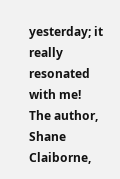yesterday; it really resonated with me! The author, Shane Claiborne,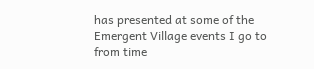has presented at some of the Emergent Village events I go to from time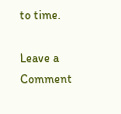to time.

Leave a Comment